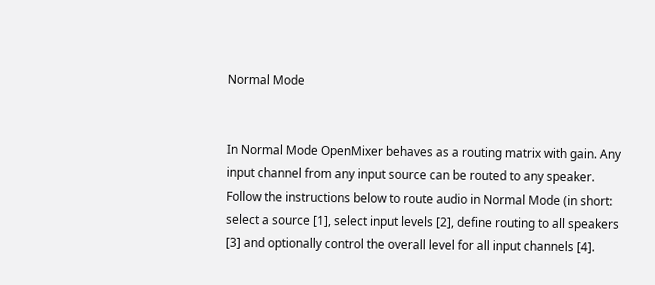Normal Mode


In Normal Mode OpenMixer behaves as a routing matrix with gain. Any input channel from any input source can be routed to any speaker. Follow the instructions below to route audio in Normal Mode (in short: select a source [1], select input levels [2], define routing to all speakers [3] and optionally control the overall level for all input channels [4].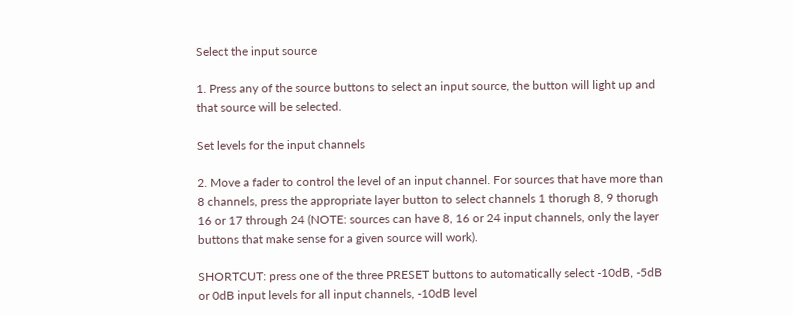Select the input source

1. Press any of the source buttons to select an input source, the button will light up and that source will be selected.

Set levels for the input channels

2. Move a fader to control the level of an input channel. For sources that have more than 8 channels, press the appropriate layer button to select channels 1 thorugh 8, 9 thorugh 16 or 17 through 24 (NOTE: sources can have 8, 16 or 24 input channels, only the layer buttons that make sense for a given source will work).

SHORTCUT: press one of the three PRESET buttons to automatically select -10dB, -5dB or 0dB input levels for all input channels, -10dB level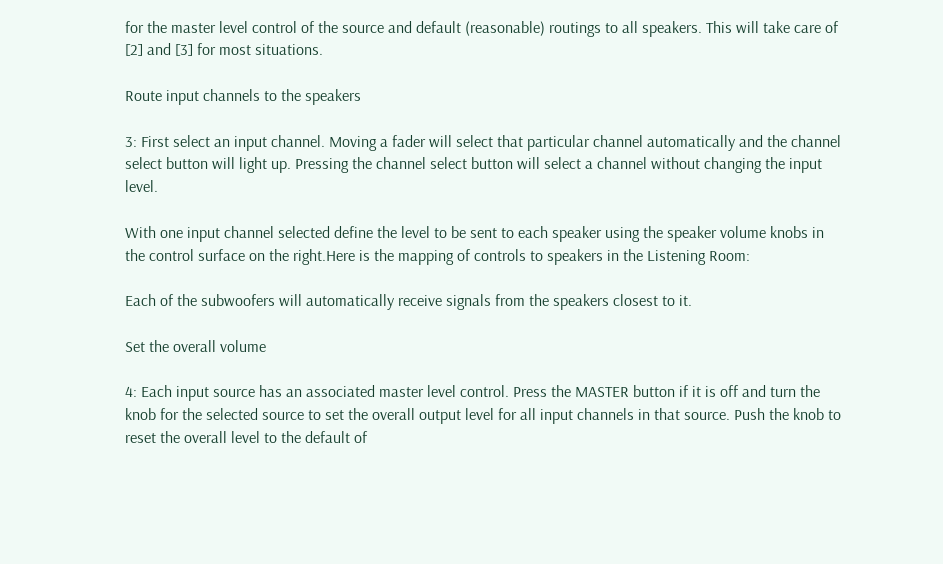for the master level control of the source and default (reasonable) routings to all speakers. This will take care of [2] and [3] for most situations.

Route input channels to the speakers

3: First select an input channel. Moving a fader will select that particular channel automatically and the channel select button will light up. Pressing the channel select button will select a channel without changing the input level.

With one input channel selected define the level to be sent to each speaker using the speaker volume knobs in the control surface on the right.Here is the mapping of controls to speakers in the Listening Room:

Each of the subwoofers will automatically receive signals from the speakers closest to it.

Set the overall volume

4: Each input source has an associated master level control. Press the MASTER button if it is off and turn the knob for the selected source to set the overall output level for all input channels in that source. Push the knob to reset the overall level to the default of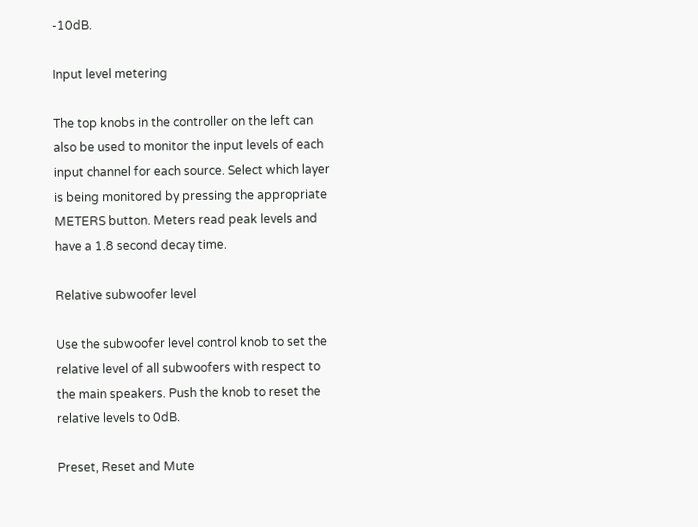-10dB.

Input level metering

The top knobs in the controller on the left can also be used to monitor the input levels of each input channel for each source. Select which layer is being monitored by pressing the appropriate METERS button. Meters read peak levels and have a 1.8 second decay time.

Relative subwoofer level

Use the subwoofer level control knob to set the relative level of all subwoofers with respect to the main speakers. Push the knob to reset the relative levels to 0dB.

Preset, Reset and Mute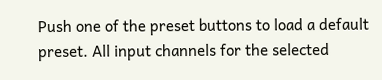Push one of the preset buttons to load a default preset. All input channels for the selected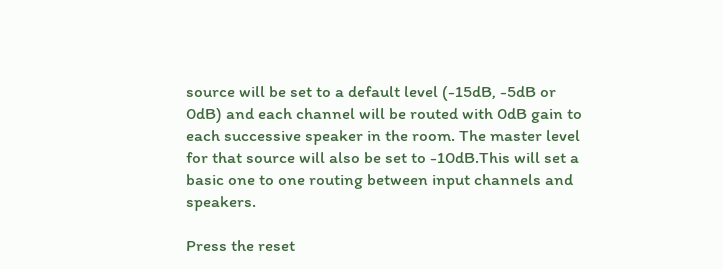source will be set to a default level (-15dB, -5dB or 0dB) and each channel will be routed with 0dB gain to each successive speaker in the room. The master level for that source will also be set to -10dB.This will set a basic one to one routing between input channels and speakers.

Press the reset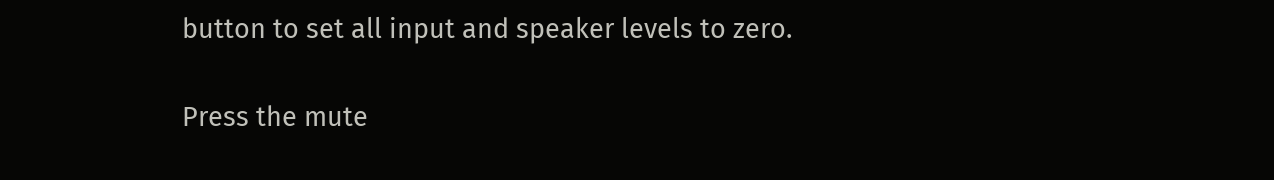button to set all input and speaker levels to zero.

Press the mute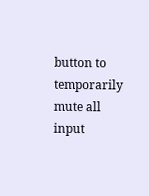button to temporarily mute all input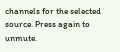channels for the selected source. Press again to unmute.